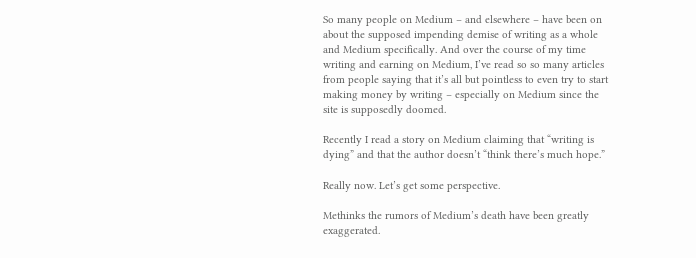So many people on Medium – and elsewhere – have been on about the supposed impending demise of writing as a whole and Medium specifically. And over the course of my time writing and earning on Medium, I’ve read so so many articles from people saying that it’s all but pointless to even try to start making money by writing – especially on Medium since the site is supposedly doomed.

Recently I read a story on Medium claiming that “writing is dying” and that the author doesn’t “think there’s much hope.”

Really now. Let’s get some perspective.

Methinks the rumors of Medium’s death have been greatly exaggerated.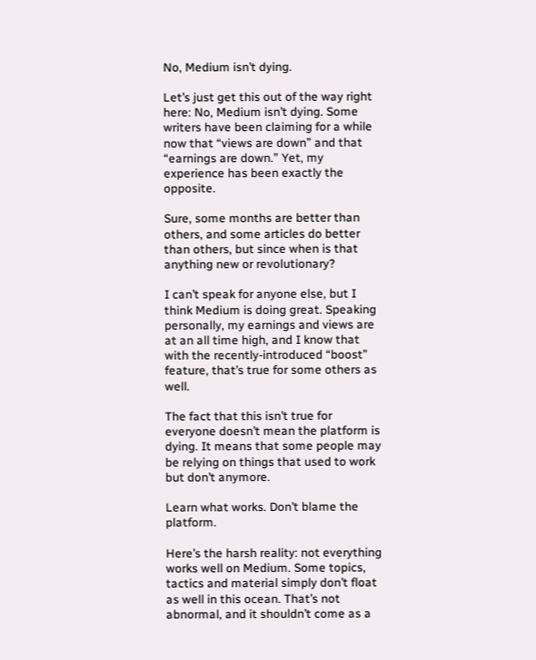No, Medium isn’t dying.

Let’s just get this out of the way right here: No, Medium isn’t dying. Some writers have been claiming for a while now that “views are down” and that “earnings are down.” Yet, my experience has been exactly the opposite.

Sure, some months are better than others, and some articles do better than others, but since when is that anything new or revolutionary?

I can’t speak for anyone else, but I think Medium is doing great. Speaking personally, my earnings and views are at an all time high, and I know that with the recently-introduced “boost” feature, that’s true for some others as well.

The fact that this isn’t true for everyone doesn’t mean the platform is dying. It means that some people may be relying on things that used to work but don’t anymore.

Learn what works. Don’t blame the platform.

Here’s the harsh reality: not everything works well on Medium. Some topics, tactics and material simply don’t float as well in this ocean. That’s not abnormal, and it shouldn’t come as a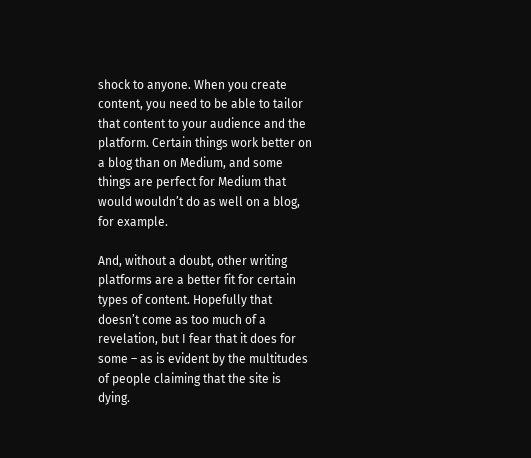shock to anyone. When you create content, you need to be able to tailor that content to your audience and the platform. Certain things work better on a blog than on Medium, and some things are perfect for Medium that would wouldn’t do as well on a blog, for example.

And, without a doubt, other writing platforms are a better fit for certain types of content. Hopefully that doesn’t come as too much of a revelation, but I fear that it does for some – as is evident by the multitudes of people claiming that the site is dying.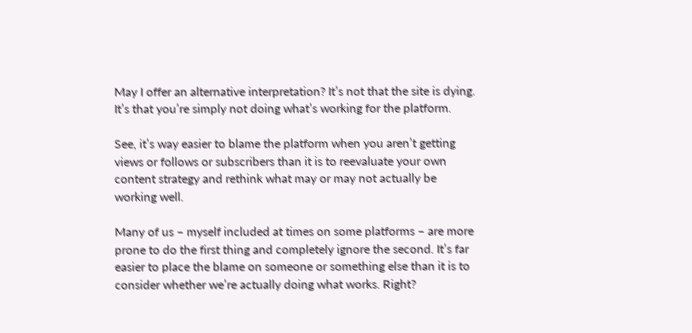May I offer an alternative interpretation? It’s not that the site is dying. It’s that you’re simply not doing what’s working for the platform.

See, it’s way easier to blame the platform when you aren’t getting views or follows or subscribers than it is to reevaluate your own content strategy and rethink what may or may not actually be working well.

Many of us – myself included at times on some platforms – are more prone to do the first thing and completely ignore the second. It’s far easier to place the blame on someone or something else than it is to consider whether we’re actually doing what works. Right?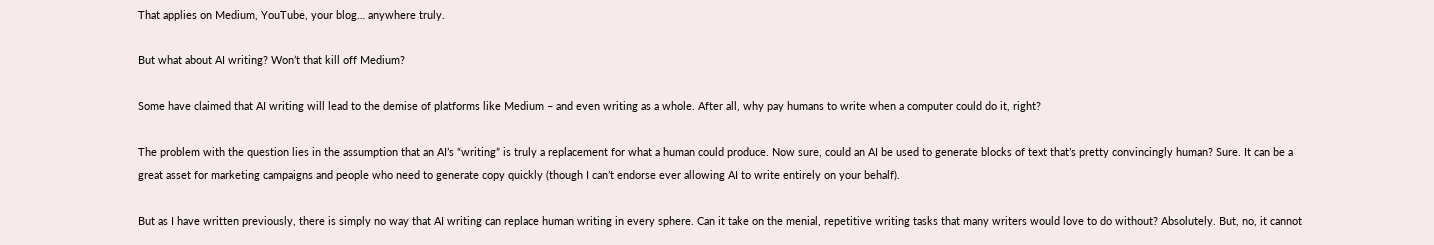That applies on Medium, YouTube, your blog… anywhere truly.

But what about AI writing? Won’t that kill off Medium?

Some have claimed that AI writing will lead to the demise of platforms like Medium – and even writing as a whole. After all, why pay humans to write when a computer could do it, right?

The problem with the question lies in the assumption that an AI’s “writing” is truly a replacement for what a human could produce. Now sure, could an AI be used to generate blocks of text that’s pretty convincingly human? Sure. It can be a great asset for marketing campaigns and people who need to generate copy quickly (though I can’t endorse ever allowing AI to write entirely on your behalf).

But as I have written previously, there is simply no way that AI writing can replace human writing in every sphere. Can it take on the menial, repetitive writing tasks that many writers would love to do without? Absolutely. But, no, it cannot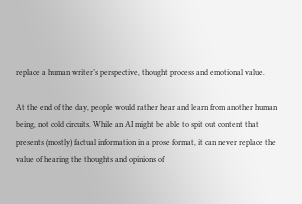replace a human writer’s perspective, thought process and emotional value.

At the end of the day, people would rather hear and learn from another human being, not cold circuits. While an AI might be able to spit out content that presents (mostly) factual information in a prose format, it can never replace the value of hearing the thoughts and opinions of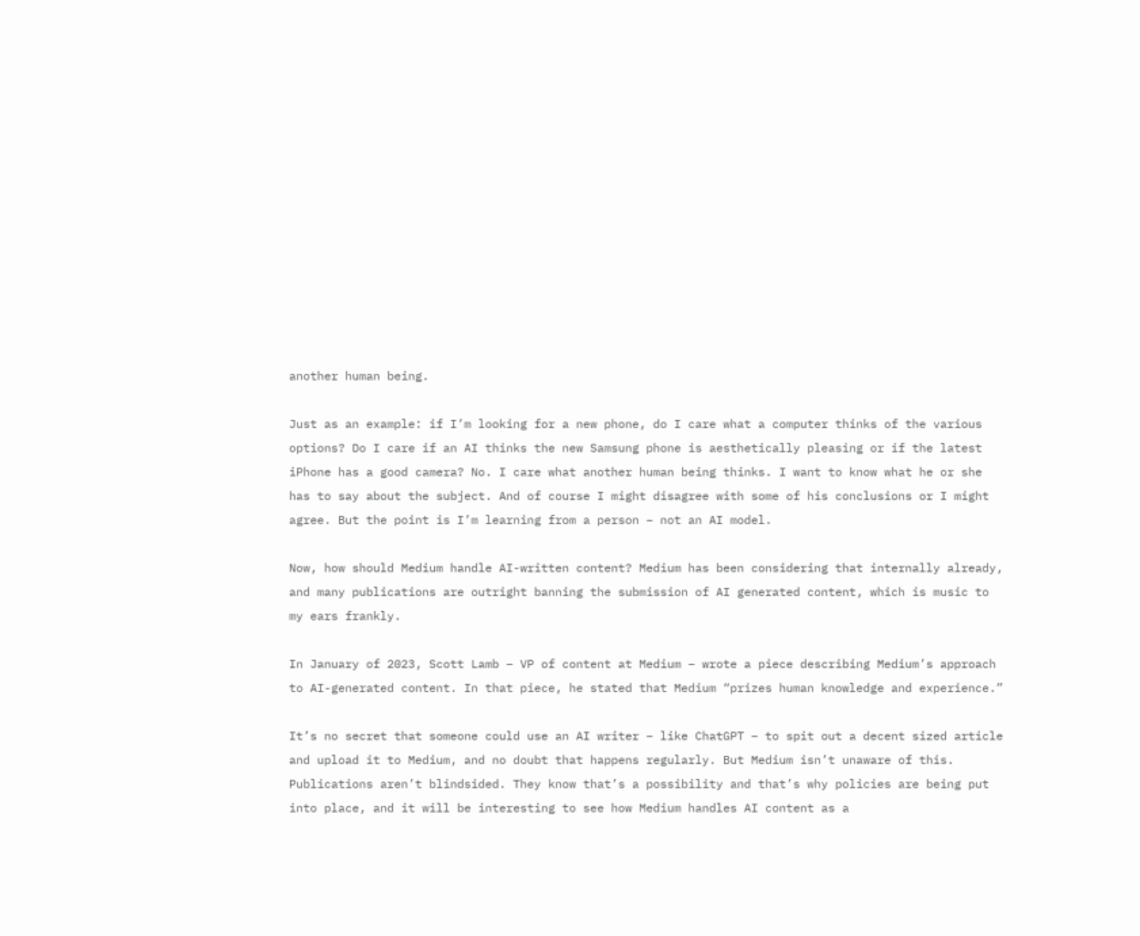another human being.

Just as an example: if I’m looking for a new phone, do I care what a computer thinks of the various options? Do I care if an AI thinks the new Samsung phone is aesthetically pleasing or if the latest iPhone has a good camera? No. I care what another human being thinks. I want to know what he or she has to say about the subject. And of course I might disagree with some of his conclusions or I might agree. But the point is I’m learning from a person – not an AI model.

Now, how should Medium handle AI-written content? Medium has been considering that internally already, and many publications are outright banning the submission of AI generated content, which is music to my ears frankly.

In January of 2023, Scott Lamb – VP of content at Medium – wrote a piece describing Medium’s approach to AI-generated content. In that piece, he stated that Medium “prizes human knowledge and experience.”

It’s no secret that someone could use an AI writer – like ChatGPT – to spit out a decent sized article and upload it to Medium, and no doubt that happens regularly. But Medium isn’t unaware of this. Publications aren’t blindsided. They know that’s a possibility and that’s why policies are being put into place, and it will be interesting to see how Medium handles AI content as a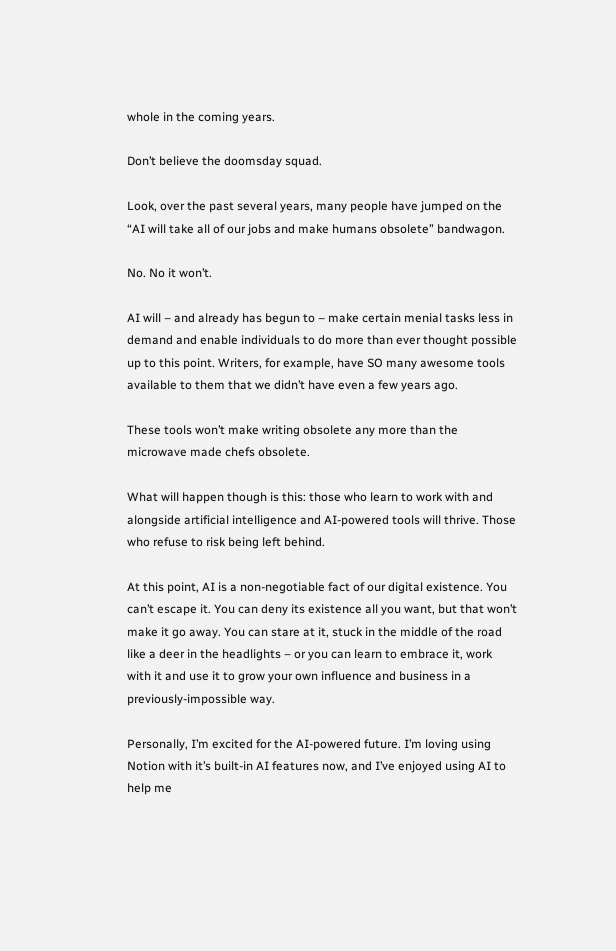whole in the coming years.

Don’t believe the doomsday squad.

Look, over the past several years, many people have jumped on the “AI will take all of our jobs and make humans obsolete” bandwagon.

No. No it won’t.

AI will – and already has begun to – make certain menial tasks less in demand and enable individuals to do more than ever thought possible up to this point. Writers, for example, have SO many awesome tools available to them that we didn’t have even a few years ago.

These tools won’t make writing obsolete any more than the microwave made chefs obsolete.

What will happen though is this: those who learn to work with and alongside artificial intelligence and AI-powered tools will thrive. Those who refuse to risk being left behind.

At this point, AI is a non-negotiable fact of our digital existence. You can’t escape it. You can deny its existence all you want, but that won’t make it go away. You can stare at it, stuck in the middle of the road like a deer in the headlights – or you can learn to embrace it, work with it and use it to grow your own influence and business in a previously-impossible way.

Personally, I’m excited for the AI-powered future. I’m loving using Notion with it’s built-in AI features now, and I’ve enjoyed using AI to help me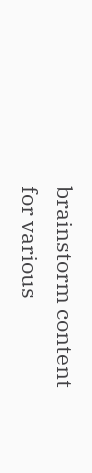brainstorm content for various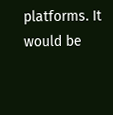platforms. It would be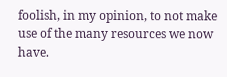foolish, in my opinion, to not make use of the many resources we now have.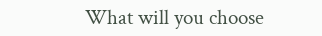What will you choose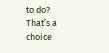to do? That’s a choice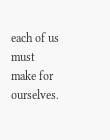each of us must make for ourselves.